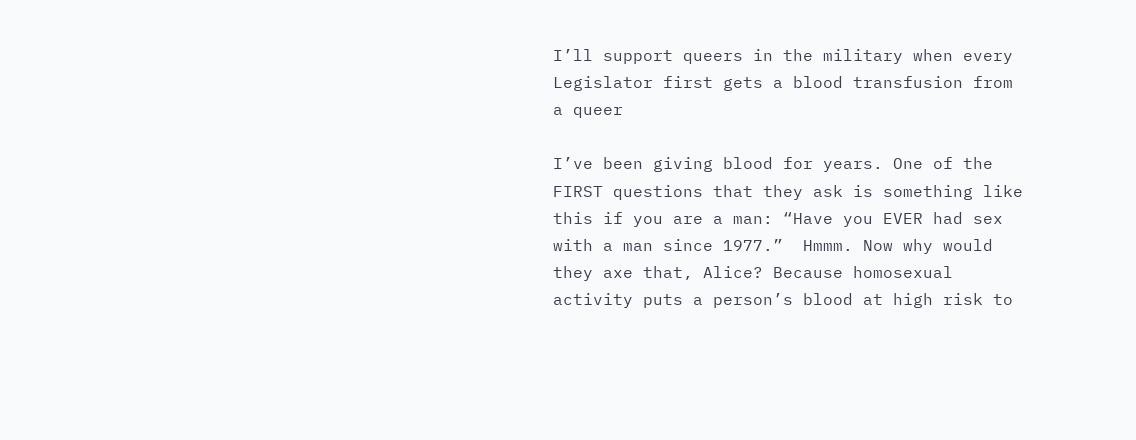I’ll support queers in the military when every Legislator first gets a blood transfusion from a queer

I’ve been giving blood for years. One of the FIRST questions that they ask is something like this if you are a man: “Have you EVER had sex with a man since 1977.”  Hmmm. Now why would they axe that, Alice? Because homosexual activity puts a person’s blood at high risk to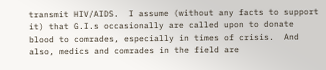transmit HIV/AIDS.  I assume (without any facts to support it) that G.I.s occasionally are called upon to donate blood to comrades, especially in times of crisis.  And also, medics and comrades in the field are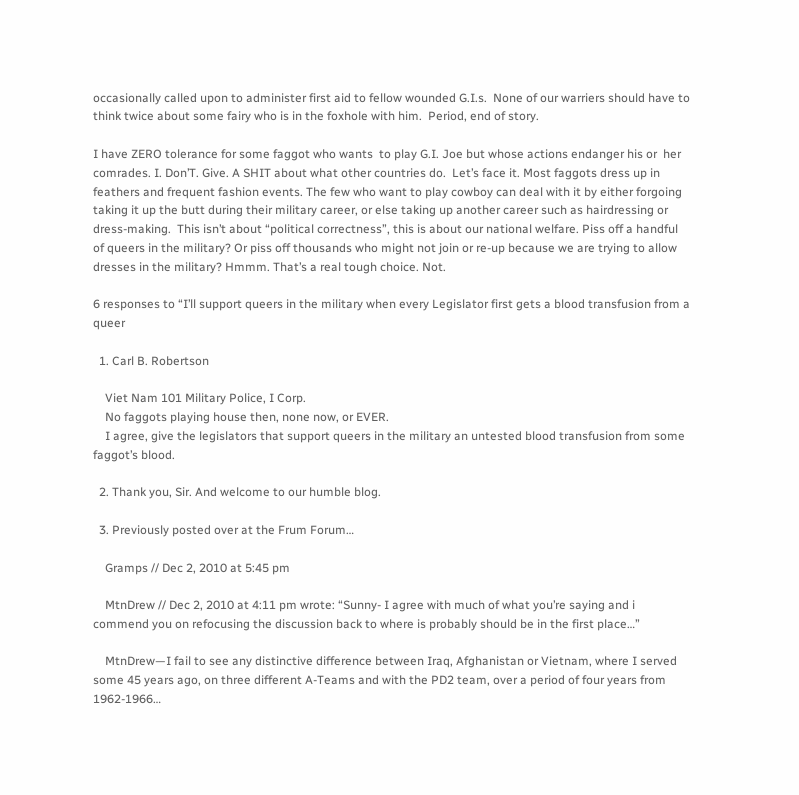occasionally called upon to administer first aid to fellow wounded G.I.s.  None of our warriers should have to think twice about some fairy who is in the foxhole with him.  Period, end of story.

I have ZERO tolerance for some faggot who wants  to play G.I. Joe but whose actions endanger his or  her comrades. I. Don’T. Give. A SHIT about what other countries do.  Let’s face it. Most faggots dress up in feathers and frequent fashion events. The few who want to play cowboy can deal with it by either forgoing taking it up the butt during their military career, or else taking up another career such as hairdressing or dress-making.  This isn’t about “political correctness”, this is about our national welfare. Piss off a handful of queers in the military? Or piss off thousands who might not join or re-up because we are trying to allow dresses in the military? Hmmm. That’s a real tough choice. Not.

6 responses to “I’ll support queers in the military when every Legislator first gets a blood transfusion from a queer

  1. Carl B. Robertson

    Viet Nam 101 Military Police, I Corp.
    No faggots playing house then, none now, or EVER.
    I agree, give the legislators that support queers in the military an untested blood transfusion from some faggot’s blood.

  2. Thank you, Sir. And welcome to our humble blog.

  3. Previously posted over at the Frum Forum…

    Gramps // Dec 2, 2010 at 5:45 pm

    MtnDrew // Dec 2, 2010 at 4:11 pm wrote: “Sunny- I agree with much of what you’re saying and i commend you on refocusing the discussion back to where is probably should be in the first place…”

    MtnDrew—I fail to see any distinctive difference between Iraq, Afghanistan or Vietnam, where I served some 45 years ago, on three different A-Teams and with the PD2 team, over a period of four years from 1962-1966…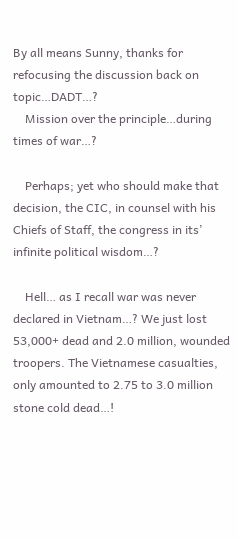By all means Sunny, thanks for refocusing the discussion back on topic…DADT…?
    Mission over the principle…during times of war…?

    Perhaps; yet who should make that decision, the CIC, in counsel with his Chiefs of Staff, the congress in its’ infinite political wisdom…?

    Hell… as I recall war was never declared in Vietnam…? We just lost 53,000+ dead and 2.0 million, wounded troopers. The Vietnamese casualties, only amounted to 2.75 to 3.0 million stone cold dead…!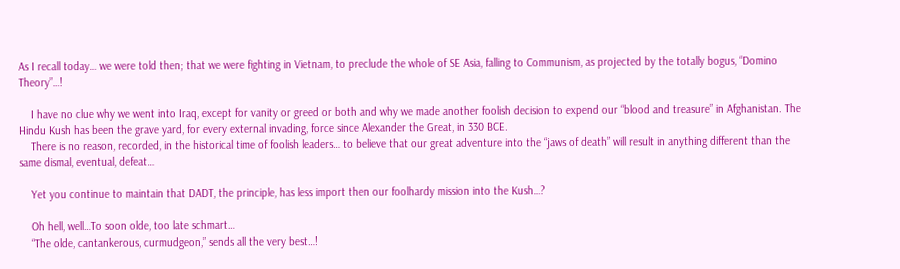As I recall today… we were told then; that we were fighting in Vietnam, to preclude the whole of SE Asia, falling to Communism, as projected by the totally bogus, “Domino Theory”…!

    I have no clue why we went into Iraq, except for vanity or greed or both and why we made another foolish decision to expend our “blood and treasure” in Afghanistan. The Hindu Kush has been the grave yard, for every external invading, force since Alexander the Great, in 330 BCE.
    There is no reason, recorded, in the historical time of foolish leaders… to believe that our great adventure into the “jaws of death” will result in anything different than the same dismal, eventual, defeat…

    Yet you continue to maintain that DADT, the principle, has less import then our foolhardy mission into the Kush…?

    Oh hell, well…To soon olde, too late schmart…
    “The olde, cantankerous, curmudgeon,” sends all the very best…!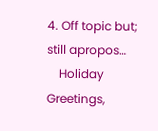4. Off topic but; still apropos…
    Holiday Greetings,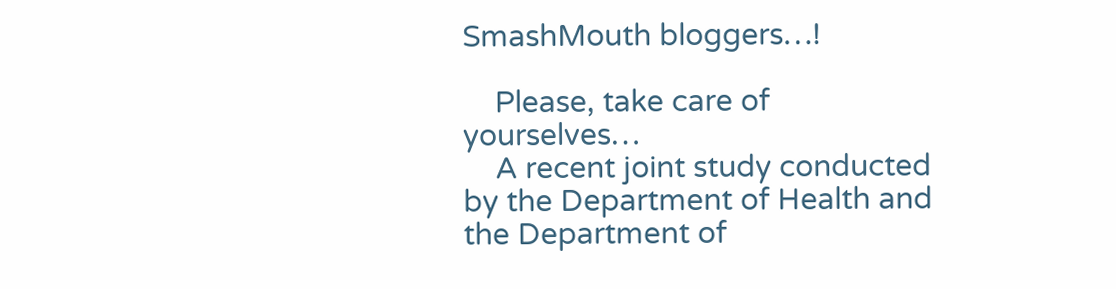SmashMouth bloggers…!

    Please, take care of yourselves…
    A recent joint study conducted by the Department of Health and the Department of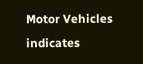Motor Vehicles indicates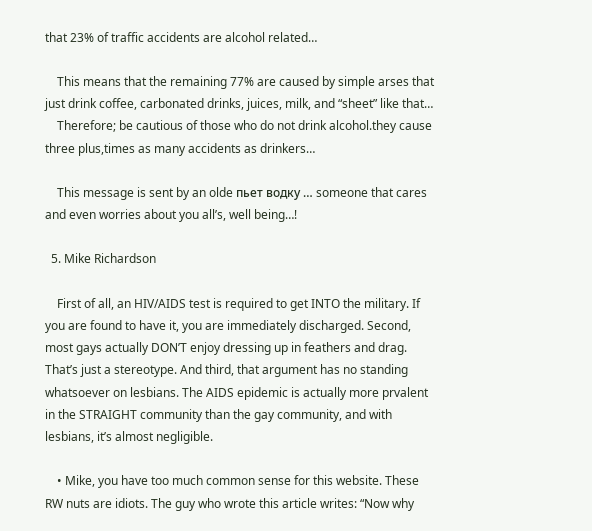that 23% of traffic accidents are alcohol related…

    This means that the remaining 77% are caused by simple arses that just drink coffee, carbonated drinks, juices, milk, and “sheet” like that…
    Therefore; be cautious of those who do not drink alcohol.they cause three plus,times as many accidents as drinkers…

    This message is sent by an olde пьет водку … someone that cares and even worries about you all’s, well being…!

  5. Mike Richardson

    First of all, an HIV/AIDS test is required to get INTO the military. If you are found to have it, you are immediately discharged. Second, most gays actually DON’T enjoy dressing up in feathers and drag. That’s just a stereotype. And third, that argument has no standing whatsoever on lesbians. The AIDS epidemic is actually more prvalent in the STRAIGHT community than the gay community, and with lesbians, it’s almost negligible.

    • Mike, you have too much common sense for this website. These RW nuts are idiots. The guy who wrote this article writes: “Now why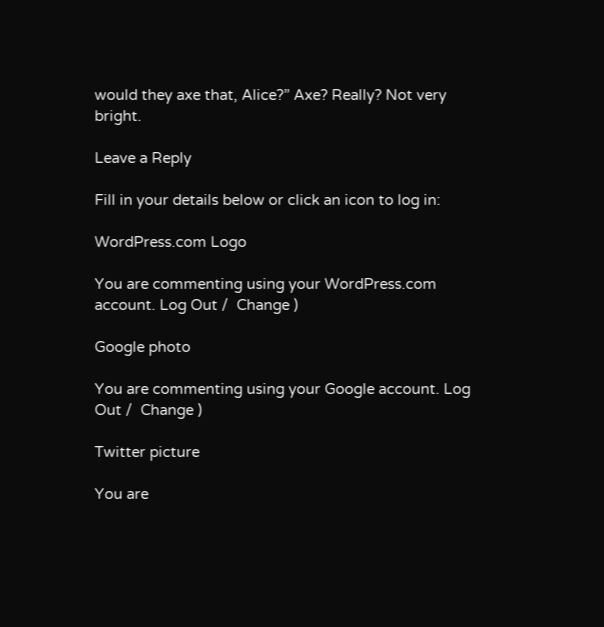would they axe that, Alice?” Axe? Really? Not very bright.

Leave a Reply

Fill in your details below or click an icon to log in:

WordPress.com Logo

You are commenting using your WordPress.com account. Log Out /  Change )

Google photo

You are commenting using your Google account. Log Out /  Change )

Twitter picture

You are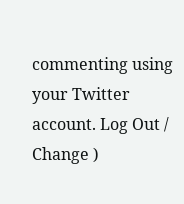commenting using your Twitter account. Log Out /  Change )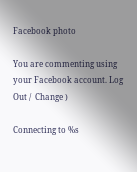Facebook photo

You are commenting using your Facebook account. Log Out /  Change )

Connecting to %s